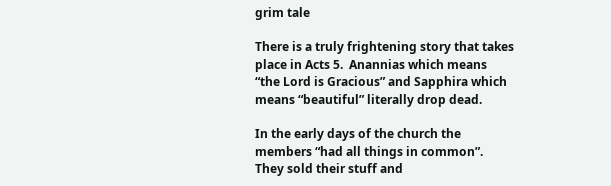grim tale

There is a truly frightening story that takes place in Acts 5.  Anannias which means “the Lord is Gracious” and Sapphira which means “beautiful” literally drop dead.

In the early days of the church the members “had all things in common”.  They sold their stuff and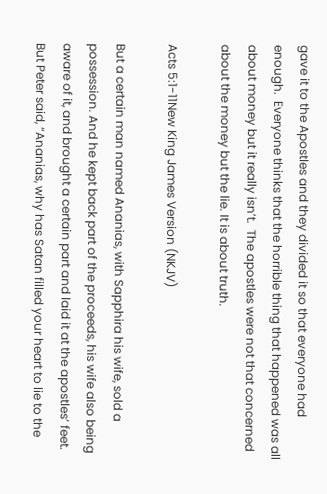gave it to the Apostles and they divided it so that everyone had enough.  Everyone thinks that the horrible thing that happened was all about money but it really isn’t.  The apostles were not that concerned about the money but the lie. It is about truth.

Acts 5:1-11New King James Version (NKJV)

But a certain man named Ananias, with Sapphira his wife, sold a possession. And he kept back part of the proceeds, his wife also being aware of it, and brought a certain part and laid it at the apostles’ feet. But Peter said, “Ananias, why has Satan filled your heart to lie to the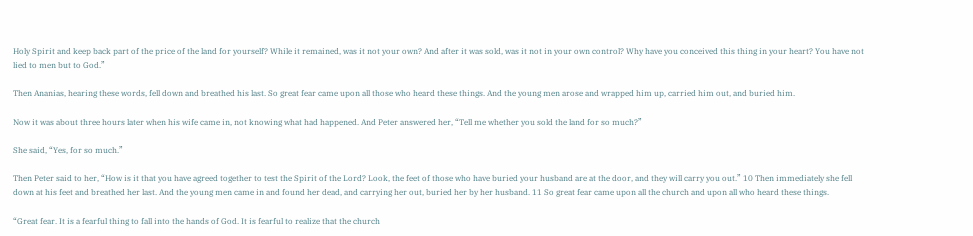Holy Spirit and keep back part of the price of the land for yourself? While it remained, was it not your own? And after it was sold, was it not in your own control? Why have you conceived this thing in your heart? You have not lied to men but to God.”

Then Ananias, hearing these words, fell down and breathed his last. So great fear came upon all those who heard these things. And the young men arose and wrapped him up, carried him out, and buried him.

Now it was about three hours later when his wife came in, not knowing what had happened. And Peter answered her, “Tell me whether you sold the land for so much?”

She said, “Yes, for so much.”

Then Peter said to her, “How is it that you have agreed together to test the Spirit of the Lord? Look, the feet of those who have buried your husband are at the door, and they will carry you out.” 10 Then immediately she fell down at his feet and breathed her last. And the young men came in and found her dead, and carrying her out, buried her by her husband. 11 So great fear came upon all the church and upon all who heard these things.

“Great fear. It is a fearful thing to fall into the hands of God. It is fearful to realize that the church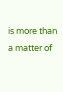is more than a matter of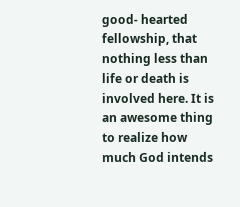good- hearted fellowship, that nothing less than life or death is involved here. It is an awesome thing to realize how much God intends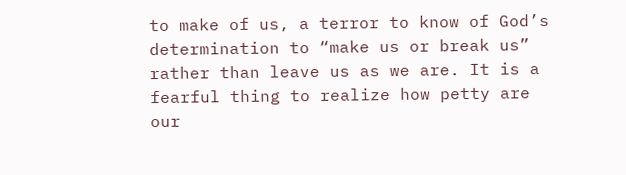to make of us, a terror to know of God’s determination to “make us or break us” rather than leave us as we are. It is a fearful thing to realize how petty are our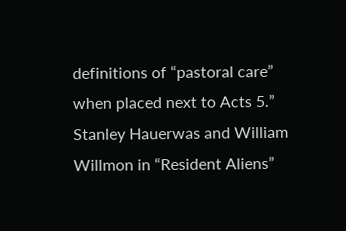definitions of “pastoral care” when placed next to Acts 5.”  Stanley Hauerwas and William Willmon in “Resident Aliens”